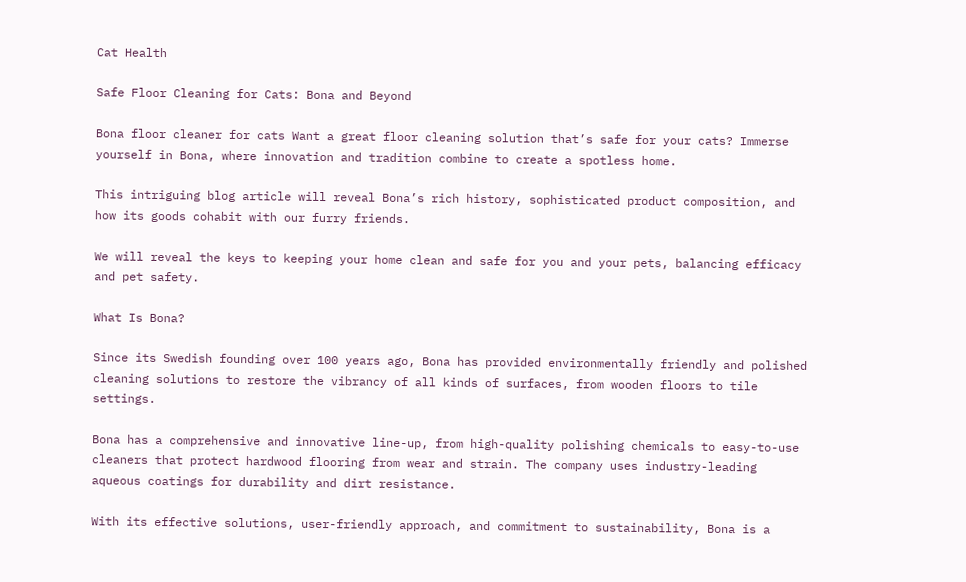Cat Health

Safe Floor Cleaning for Cats: Bona and Beyond

Bona floor cleaner for cats Want a great floor cleaning solution that’s safe for your cats? Immerse yourself in Bona, where innovation and tradition combine to create a spotless home.

This intriguing blog article will reveal Bona’s rich history, sophisticated product composition, and how its goods cohabit with our furry friends.

We will reveal the keys to keeping your home clean and safe for you and your pets, balancing efficacy and pet safety.

What Is Bona?

Since its Swedish founding over 100 years ago, Bona has provided environmentally friendly and polished cleaning solutions to restore the vibrancy of all kinds of surfaces, from wooden floors to tile settings.

Bona has a comprehensive and innovative line-up, from high-quality polishing chemicals to easy-to-use cleaners that protect hardwood flooring from wear and strain. The company uses industry-leading aqueous coatings for durability and dirt resistance.

With its effective solutions, user-friendly approach, and commitment to sustainability, Bona is a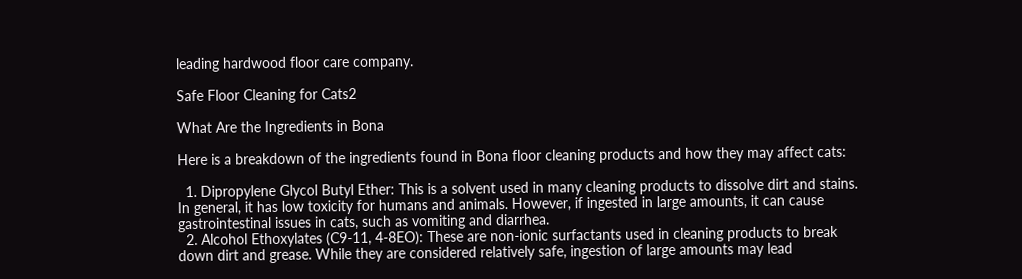leading hardwood floor care company.

Safe Floor Cleaning for Cats2

What Are the Ingredients in Bona

Here is a breakdown of the ingredients found in Bona floor cleaning products and how they may affect cats:

  1. Dipropylene Glycol Butyl Ether: This is a solvent used in many cleaning products to dissolve dirt and stains. In general, it has low toxicity for humans and animals. However, if ingested in large amounts, it can cause gastrointestinal issues in cats, such as vomiting and diarrhea.
  2. Alcohol Ethoxylates (C9-11, 4-8EO): These are non-ionic surfactants used in cleaning products to break down dirt and grease. While they are considered relatively safe, ingestion of large amounts may lead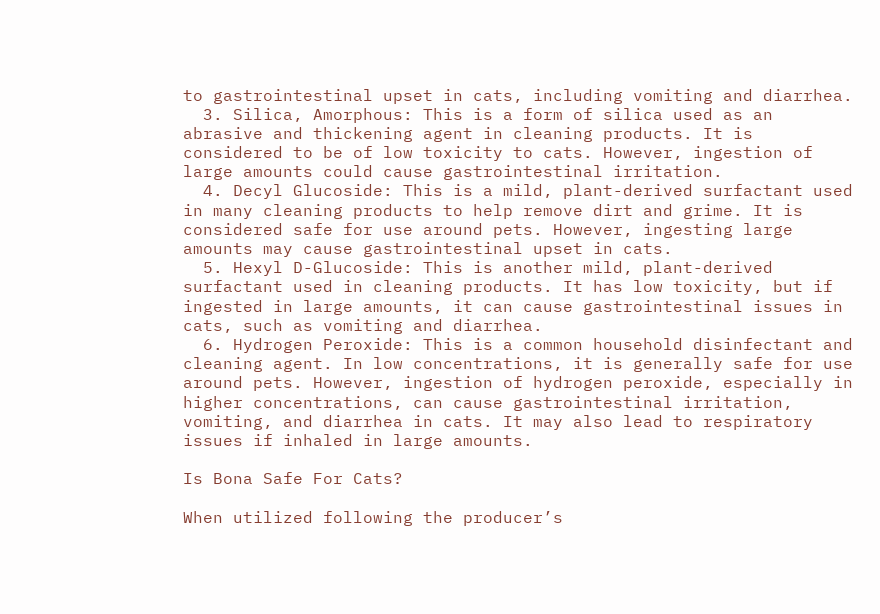to gastrointestinal upset in cats, including vomiting and diarrhea.
  3. Silica, Amorphous: This is a form of silica used as an abrasive and thickening agent in cleaning products. It is considered to be of low toxicity to cats. However, ingestion of large amounts could cause gastrointestinal irritation.
  4. Decyl Glucoside: This is a mild, plant-derived surfactant used in many cleaning products to help remove dirt and grime. It is considered safe for use around pets. However, ingesting large amounts may cause gastrointestinal upset in cats.
  5. Hexyl D-Glucoside: This is another mild, plant-derived surfactant used in cleaning products. It has low toxicity, but if ingested in large amounts, it can cause gastrointestinal issues in cats, such as vomiting and diarrhea.
  6. Hydrogen Peroxide: This is a common household disinfectant and cleaning agent. In low concentrations, it is generally safe for use around pets. However, ingestion of hydrogen peroxide, especially in higher concentrations, can cause gastrointestinal irritation, vomiting, and diarrhea in cats. It may also lead to respiratory issues if inhaled in large amounts.

Is Bona Safe For Cats?

When utilized following the producer’s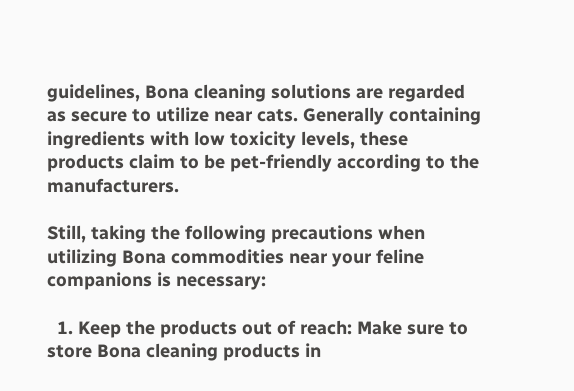guidelines, Bona cleaning solutions are regarded as secure to utilize near cats. Generally containing ingredients with low toxicity levels, these products claim to be pet-friendly according to the manufacturers.

Still, taking the following precautions when utilizing Bona commodities near your feline companions is necessary:

  1. Keep the products out of reach: Make sure to store Bona cleaning products in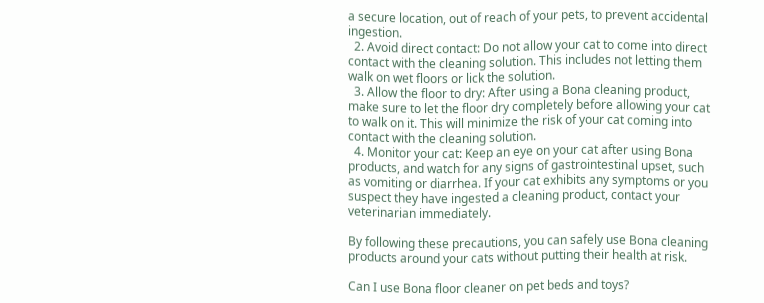a secure location, out of reach of your pets, to prevent accidental ingestion.
  2. Avoid direct contact: Do not allow your cat to come into direct contact with the cleaning solution. This includes not letting them walk on wet floors or lick the solution.
  3. Allow the floor to dry: After using a Bona cleaning product, make sure to let the floor dry completely before allowing your cat to walk on it. This will minimize the risk of your cat coming into contact with the cleaning solution.
  4. Monitor your cat: Keep an eye on your cat after using Bona products, and watch for any signs of gastrointestinal upset, such as vomiting or diarrhea. If your cat exhibits any symptoms or you suspect they have ingested a cleaning product, contact your veterinarian immediately.

By following these precautions, you can safely use Bona cleaning products around your cats without putting their health at risk.

Can I use Bona floor cleaner on pet beds and toys?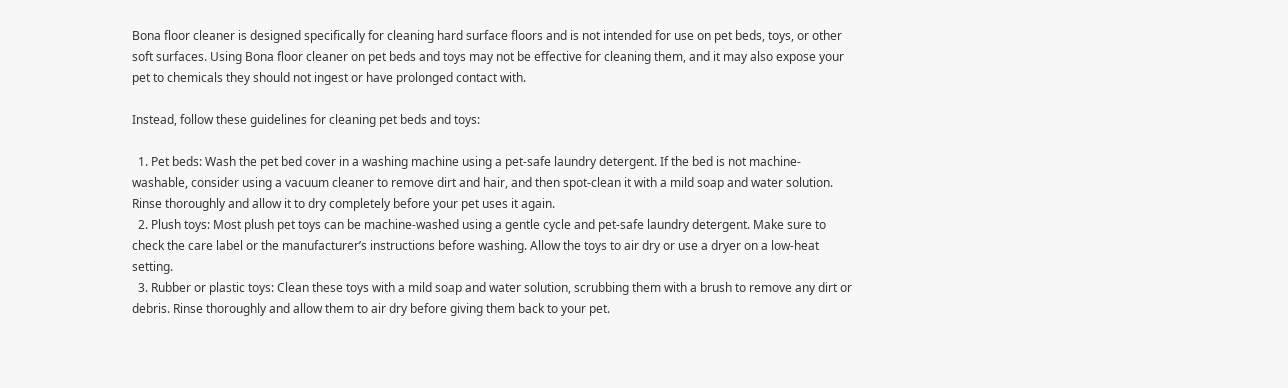Bona floor cleaner is designed specifically for cleaning hard surface floors and is not intended for use on pet beds, toys, or other soft surfaces. Using Bona floor cleaner on pet beds and toys may not be effective for cleaning them, and it may also expose your pet to chemicals they should not ingest or have prolonged contact with.

Instead, follow these guidelines for cleaning pet beds and toys:

  1. Pet beds: Wash the pet bed cover in a washing machine using a pet-safe laundry detergent. If the bed is not machine-washable, consider using a vacuum cleaner to remove dirt and hair, and then spot-clean it with a mild soap and water solution. Rinse thoroughly and allow it to dry completely before your pet uses it again.
  2. Plush toys: Most plush pet toys can be machine-washed using a gentle cycle and pet-safe laundry detergent. Make sure to check the care label or the manufacturer’s instructions before washing. Allow the toys to air dry or use a dryer on a low-heat setting.
  3. Rubber or plastic toys: Clean these toys with a mild soap and water solution, scrubbing them with a brush to remove any dirt or debris. Rinse thoroughly and allow them to air dry before giving them back to your pet.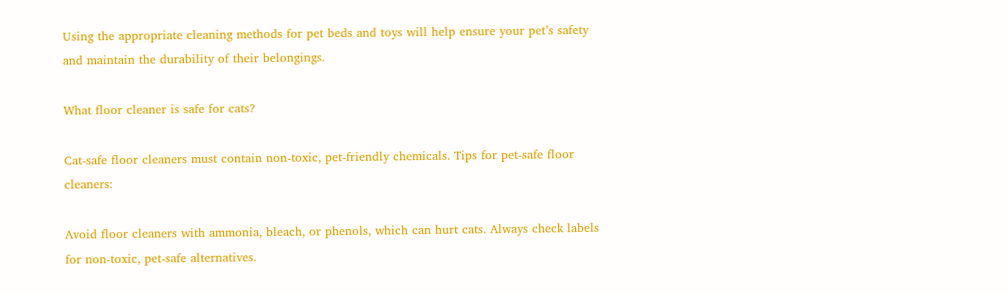Using the appropriate cleaning methods for pet beds and toys will help ensure your pet’s safety and maintain the durability of their belongings.

What floor cleaner is safe for cats?

Cat-safe floor cleaners must contain non-toxic, pet-friendly chemicals. Tips for pet-safe floor cleaners:

Avoid floor cleaners with ammonia, bleach, or phenols, which can hurt cats. Always check labels for non-toxic, pet-safe alternatives.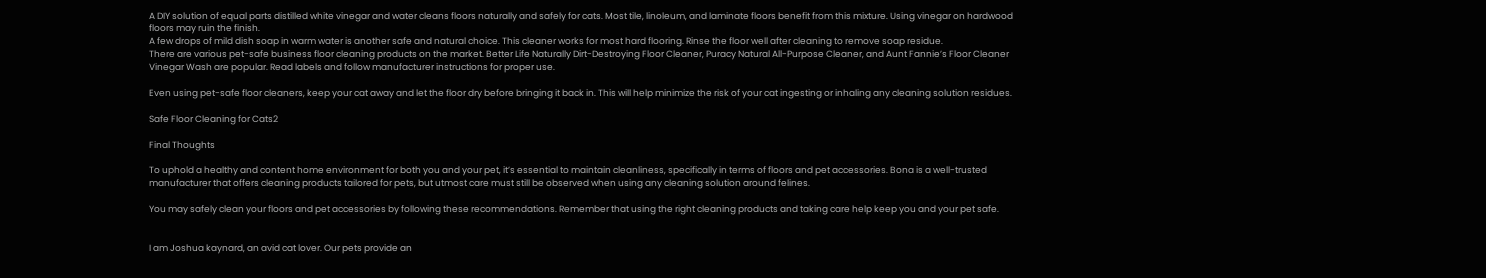A DIY solution of equal parts distilled white vinegar and water cleans floors naturally and safely for cats. Most tile, linoleum, and laminate floors benefit from this mixture. Using vinegar on hardwood floors may ruin the finish.
A few drops of mild dish soap in warm water is another safe and natural choice. This cleaner works for most hard flooring. Rinse the floor well after cleaning to remove soap residue.
There are various pet-safe business floor cleaning products on the market. Better Life Naturally Dirt-Destroying Floor Cleaner, Puracy Natural All-Purpose Cleaner, and Aunt Fannie’s Floor Cleaner Vinegar Wash are popular. Read labels and follow manufacturer instructions for proper use.

Even using pet-safe floor cleaners, keep your cat away and let the floor dry before bringing it back in. This will help minimize the risk of your cat ingesting or inhaling any cleaning solution residues.

Safe Floor Cleaning for Cats2

Final Thoughts

To uphold a healthy and content home environment for both you and your pet, it’s essential to maintain cleanliness, specifically in terms of floors and pet accessories. Bona is a well-trusted manufacturer that offers cleaning products tailored for pets, but utmost care must still be observed when using any cleaning solution around felines.

You may safely clean your floors and pet accessories by following these recommendations. Remember that using the right cleaning products and taking care help keep you and your pet safe.


I am Joshua kaynard, an avid cat lover. Our pets provide an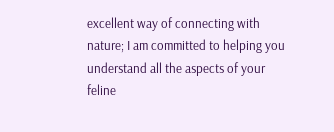excellent way of connecting with nature; I am committed to helping you understand all the aspects of your feline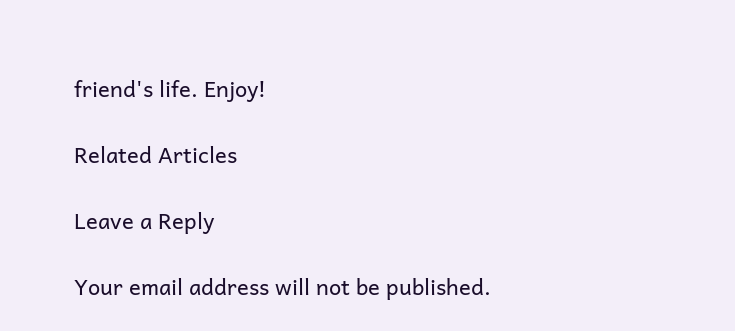friend's life. Enjoy!

Related Articles

Leave a Reply

Your email address will not be published.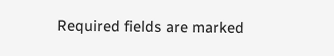Required fields are marked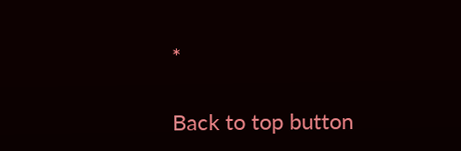*

Back to top button